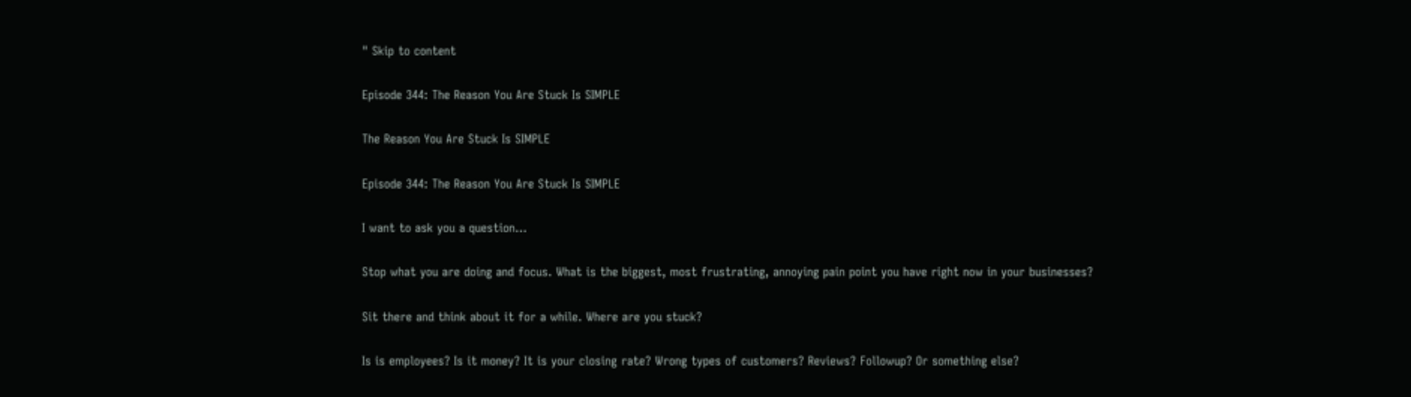" Skip to content

Episode 344: The Reason You Are Stuck Is SIMPLE

The Reason You Are Stuck Is SIMPLE

Episode 344: The Reason You Are Stuck Is SIMPLE

I want to ask you a question…

Stop what you are doing and focus. What is the biggest, most frustrating, annoying pain point you have right now in your businesses?

Sit there and think about it for a while. Where are you stuck?

Is is employees? Is it money? It is your closing rate? Wrong types of customers? Reviews? Followup? Or something else?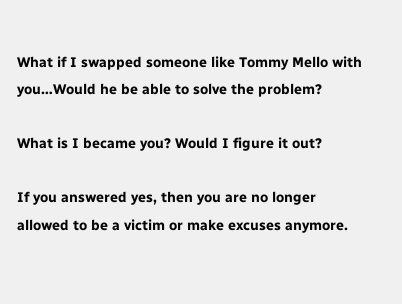What if I swapped someone like Tommy Mello with you…Would he be able to solve the problem?

What is I became you? Would I figure it out?

If you answered yes, then you are no longer allowed to be a victim or make excuses anymore.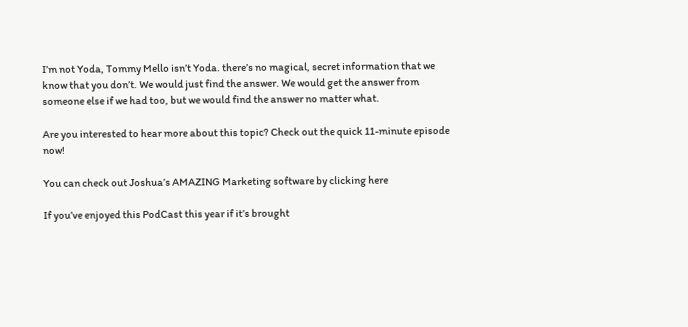I’m not Yoda, Tommy Mello isn’t Yoda. there’s no magical, secret information that we know that you don’t. We would just find the answer. We would get the answer from someone else if we had too, but we would find the answer no matter what.

Are you interested to hear more about this topic? Check out the quick 11-minute episode now!

You can check out Joshua’s AMAZING Marketing software by clicking here

If you’ve enjoyed this PodCast this year if it’s brought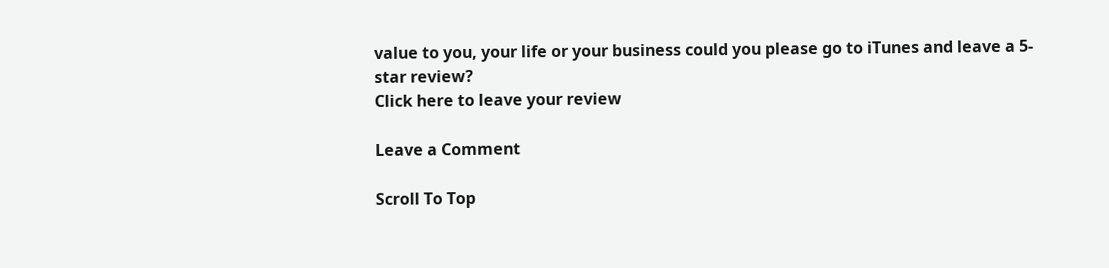value to you, your life or your business could you please go to iTunes and leave a 5-star review?
Click here to leave your review

Leave a Comment

Scroll To Top